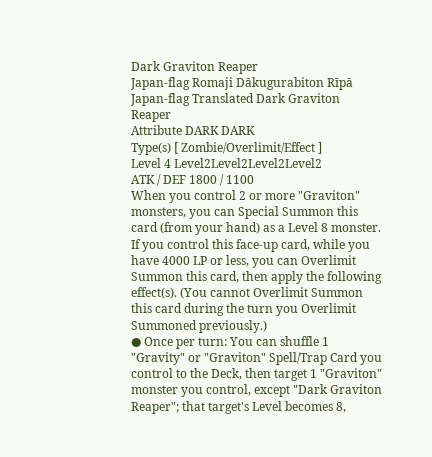Dark Graviton Reaper
Japan-flag Romaji Dākugurabiton Rīpā
Japan-flag Translated Dark Graviton Reaper
Attribute DARK DARK
Type(s) [ Zombie/Overlimit/Effect ]
Level 4 Level2Level2Level2Level2
ATK / DEF 1800 / 1100
When you control 2 or more "Graviton" monsters, you can Special Summon this card (from your hand) as a Level 8 monster. If you control this face-up card, while you have 4000 LP or less, you can Overlimit Summon this card, then apply the following effect(s). (You cannot Overlimit Summon this card during the turn you Overlimit Summoned previously.)
● Once per turn: You can shuffle 1 "Gravity" or "Graviton" Spell/Trap Card you control to the Deck, then target 1 "Graviton" monster you control, except "Dark Graviton Reaper"; that target's Level becomes 8,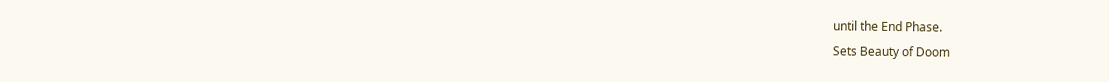until the End Phase.
Sets Beauty of Doom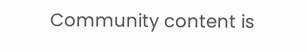Community content is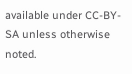available under CC-BY-SA unless otherwise noted.